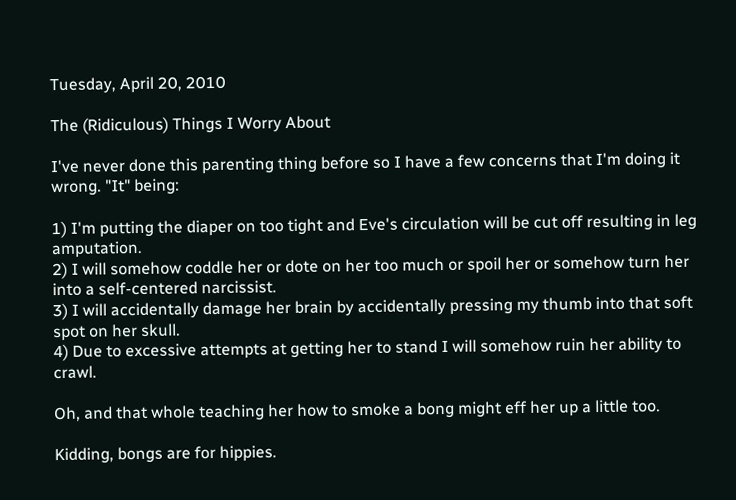Tuesday, April 20, 2010

The (Ridiculous) Things I Worry About

I've never done this parenting thing before so I have a few concerns that I'm doing it wrong. "It" being:

1) I'm putting the diaper on too tight and Eve's circulation will be cut off resulting in leg amputation.
2) I will somehow coddle her or dote on her too much or spoil her or somehow turn her into a self-centered narcissist.
3) I will accidentally damage her brain by accidentally pressing my thumb into that soft spot on her skull.
4) Due to excessive attempts at getting her to stand I will somehow ruin her ability to crawl.

Oh, and that whole teaching her how to smoke a bong might eff her up a little too.

Kidding, bongs are for hippies.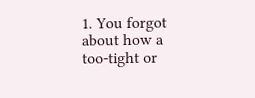1. You forgot about how a too-tight or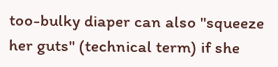too-bulky diaper can also "squeeze her guts" (technical term) if she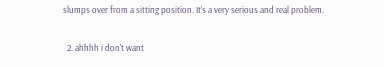slumps over from a sitting position. It's a very serious and real problem.

  2. ahhhh i don't want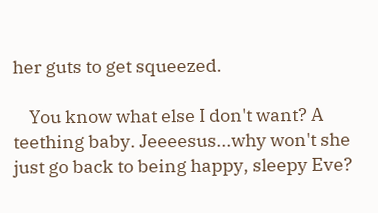her guts to get squeezed.

    You know what else I don't want? A teething baby. Jeeeesus...why won't she just go back to being happy, sleepy Eve?